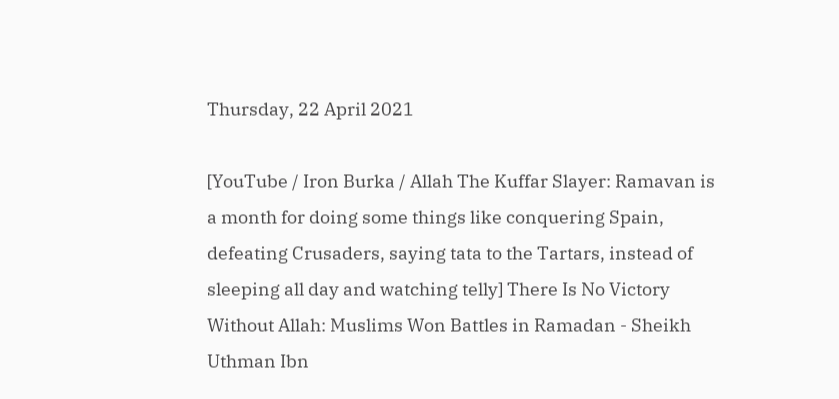Thursday, 22 April 2021

[YouTube / Iron Burka / Allah The Kuffar Slayer: Ramavan is a month for doing some things like conquering Spain, defeating Crusaders, saying tata to the Tartars, instead of sleeping all day and watching telly] There Is No Victory Without Allah: Muslims Won Battles in Ramadan - Sheikh Uthman Ibn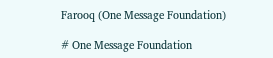Farooq (One Message Foundation)

# One Message Foundation